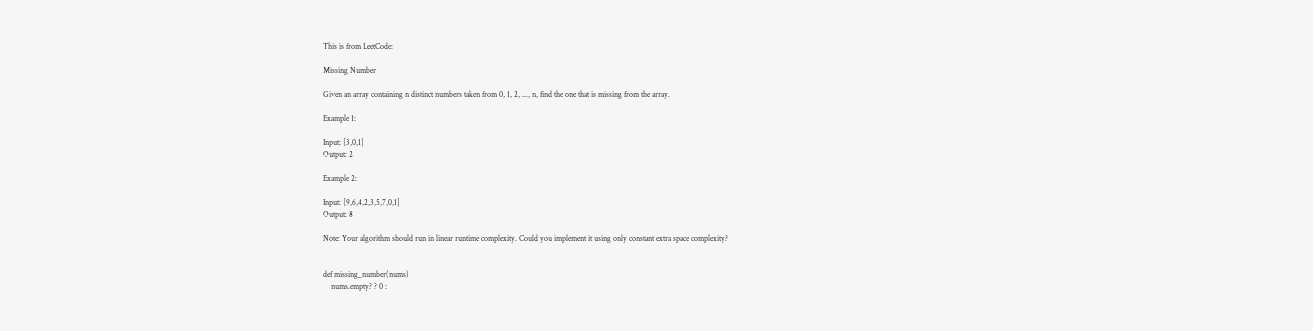This is from LeetCode:

Missing Number

Given an array containing n distinct numbers taken from 0, 1, 2, ..., n, find the one that is missing from the array.

Example 1:

Input: [3,0,1]
Output: 2

Example 2:

Input: [9,6,4,2,3,5,7,0,1]
Output: 8

Note: Your algorithm should run in linear runtime complexity. Could you implement it using only constant extra space complexity?


def missing_number(nums)
    nums.empty? ? 0 :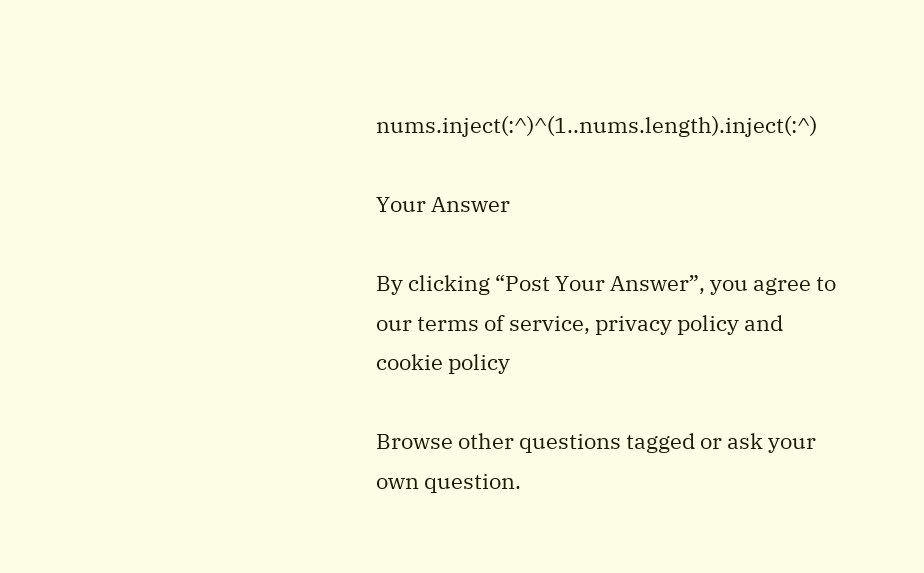nums.inject(:^)^(1..nums.length).inject(:^)

Your Answer

By clicking “Post Your Answer”, you agree to our terms of service, privacy policy and cookie policy

Browse other questions tagged or ask your own question.